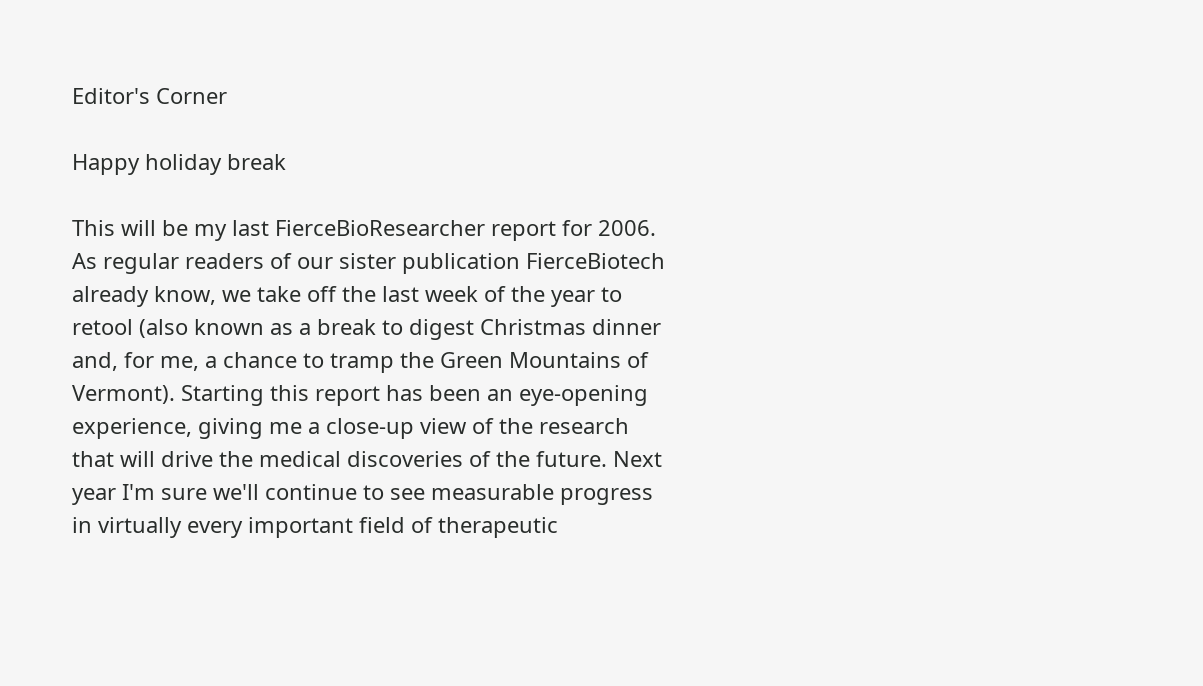Editor's Corner

Happy holiday break

This will be my last FierceBioResearcher report for 2006. As regular readers of our sister publication FierceBiotech already know, we take off the last week of the year to retool (also known as a break to digest Christmas dinner and, for me, a chance to tramp the Green Mountains of Vermont). Starting this report has been an eye-opening experience, giving me a close-up view of the research that will drive the medical discoveries of the future. Next year I'm sure we'll continue to see measurable progress in virtually every important field of therapeutic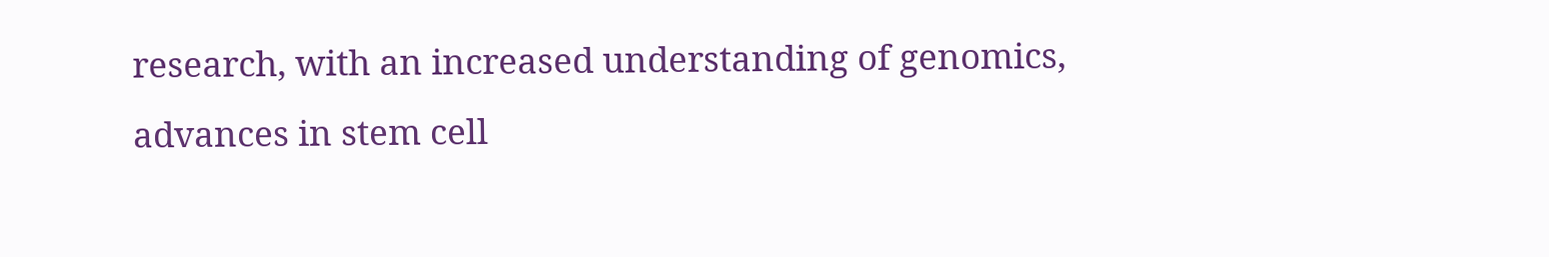research, with an increased understanding of genomics, advances in stem cell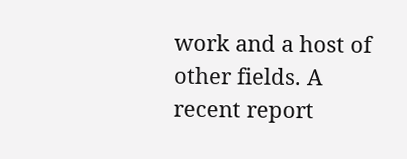work and a host of other fields. A recent report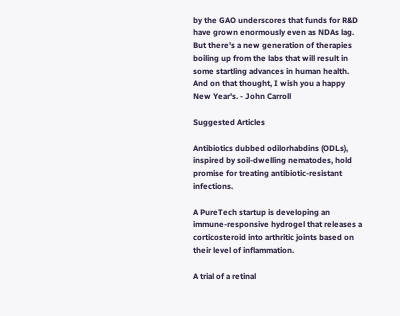by the GAO underscores that funds for R&D have grown enormously even as NDAs lag. But there's a new generation of therapies boiling up from the labs that will result in some startling advances in human health. And on that thought, I wish you a happy New Year's. - John Carroll

Suggested Articles

Antibiotics dubbed odilorhabdins (ODLs), inspired by soil-dwelling nematodes, hold promise for treating antibiotic-resistant infections.

A PureTech startup is developing an immune-responsive hydrogel that releases a corticosteroid into arthritic joints based on their level of inflammation.

A trial of a retinal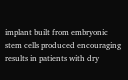implant built from embryonic stem cells produced encouraging results in patients with dry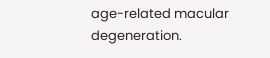age-related macular degeneration.